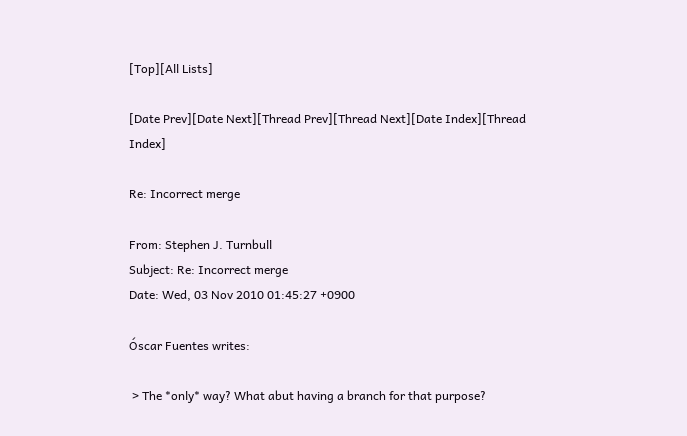[Top][All Lists]

[Date Prev][Date Next][Thread Prev][Thread Next][Date Index][Thread Index]

Re: Incorrect merge

From: Stephen J. Turnbull
Subject: Re: Incorrect merge
Date: Wed, 03 Nov 2010 01:45:27 +0900

Óscar Fuentes writes:

 > The *only* way? What abut having a branch for that purpose?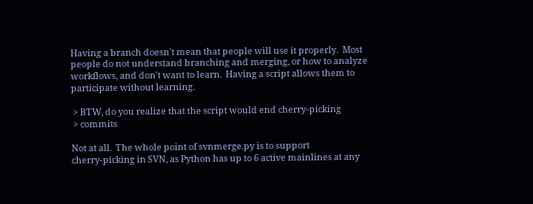Having a branch doesn't mean that people will use it properly.  Most
people do not understand branching and merging, or how to analyze
workflows, and don't want to learn.  Having a script allows them to
participate without learning.

 > BTW, do you realize that the script would end cherry-picking
 > commits

Not at all.  The whole point of svnmerge.py is to support
cherry-picking in SVN, as Python has up to 6 active mainlines at any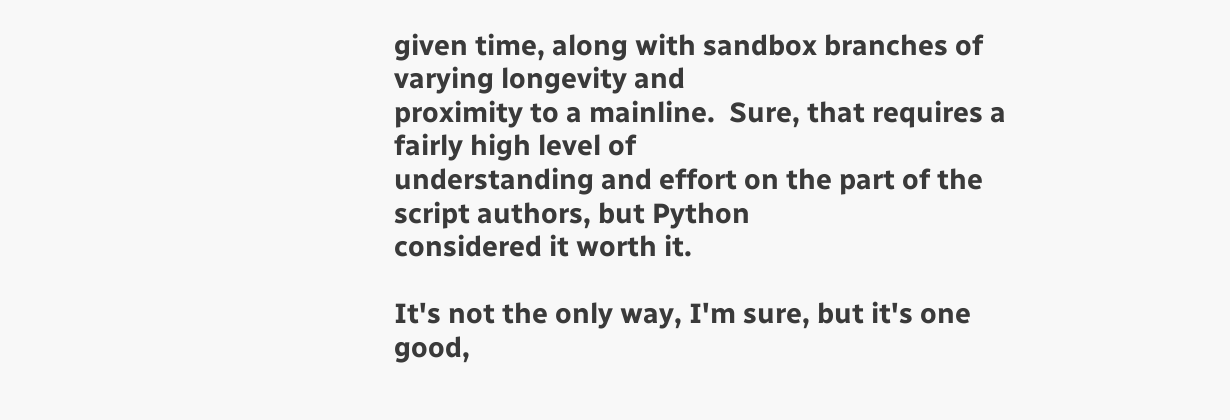given time, along with sandbox branches of varying longevity and
proximity to a mainline.  Sure, that requires a fairly high level of
understanding and effort on the part of the script authors, but Python
considered it worth it.

It's not the only way, I'm sure, but it's one good,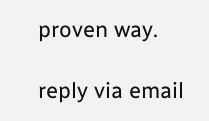proven way.

reply via email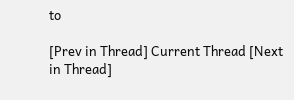to

[Prev in Thread] Current Thread [Next in Thread]